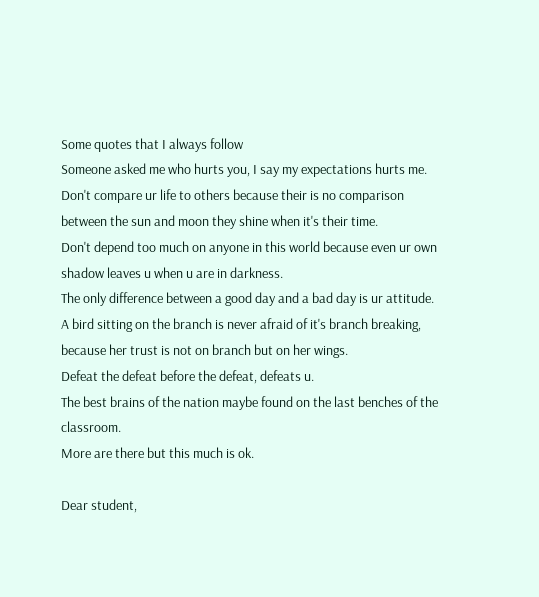Some quotes that I always follow
Someone asked me who hurts you, I say my expectations hurts me.
Don't compare ur life to others because their is no comparison between the sun and moon they shine when it's their time.
Don't depend too much on anyone in this world because even ur own shadow leaves u when u are in darkness.
The only difference between a good day and a bad day is ur attitude.
A bird sitting on the branch is never afraid of it's branch breaking, because her trust is not on branch but on her wings.
Defeat the defeat before the defeat, defeats u.
The best brains of the nation maybe found on the last benches of the classroom.
More are there but this much is ok.

Dear student,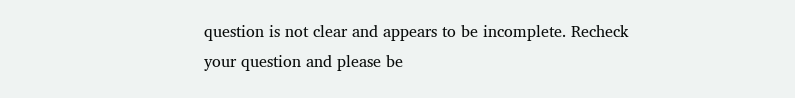question is not clear and appears to be incomplete. Recheck your question and please be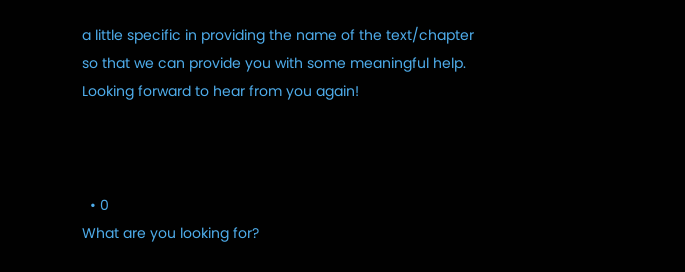a little specific in providing the name of the text/chapter so that we can provide you with some meaningful help. Looking forward to hear from you again!



  • 0
What are you looking for?